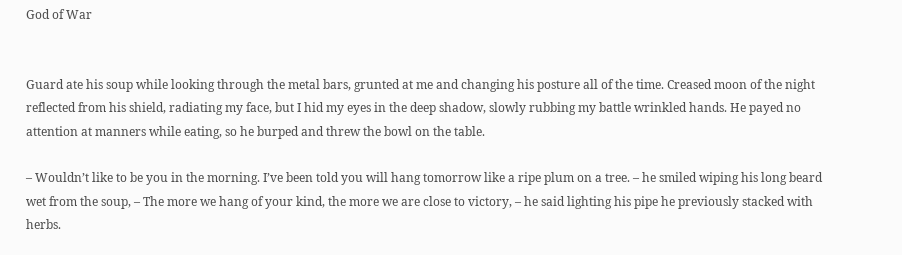God of War


Guard ate his soup while looking through the metal bars, grunted at me and changing his posture all of the time. Creased moon of the night reflected from his shield, radiating my face, but I hid my eyes in the deep shadow, slowly rubbing my battle wrinkled hands. He payed no attention at manners while eating, so he burped and threw the bowl on the table.

– Wouldn’t like to be you in the morning. I’ve been told you will hang tomorrow like a ripe plum on a tree. – he smiled wiping his long beard wet from the soup, – The more we hang of your kind, the more we are close to victory, – he said lighting his pipe he previously stacked with herbs.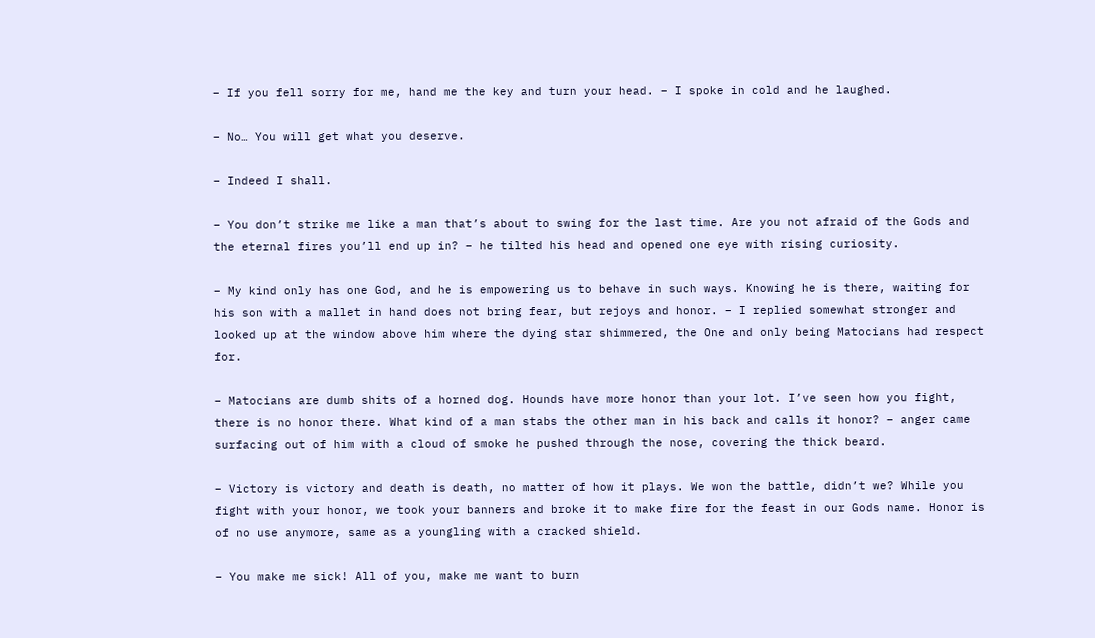– If you fell sorry for me, hand me the key and turn your head. – I spoke in cold and he laughed.

– No… You will get what you deserve.

– Indeed I shall.

– You don’t strike me like a man that’s about to swing for the last time. Are you not afraid of the Gods and the eternal fires you’ll end up in? – he tilted his head and opened one eye with rising curiosity.

– My kind only has one God, and he is empowering us to behave in such ways. Knowing he is there, waiting for his son with a mallet in hand does not bring fear, but rejoys and honor. – I replied somewhat stronger and looked up at the window above him where the dying star shimmered, the One and only being Matocians had respect for.

– Matocians are dumb shits of a horned dog. Hounds have more honor than your lot. I’ve seen how you fight, there is no honor there. What kind of a man stabs the other man in his back and calls it honor? – anger came surfacing out of him with a cloud of smoke he pushed through the nose, covering the thick beard.

– Victory is victory and death is death, no matter of how it plays. We won the battle, didn’t we? While you fight with your honor, we took your banners and broke it to make fire for the feast in our Gods name. Honor is of no use anymore, same as a youngling with a cracked shield.

– You make me sick! All of you, make me want to burn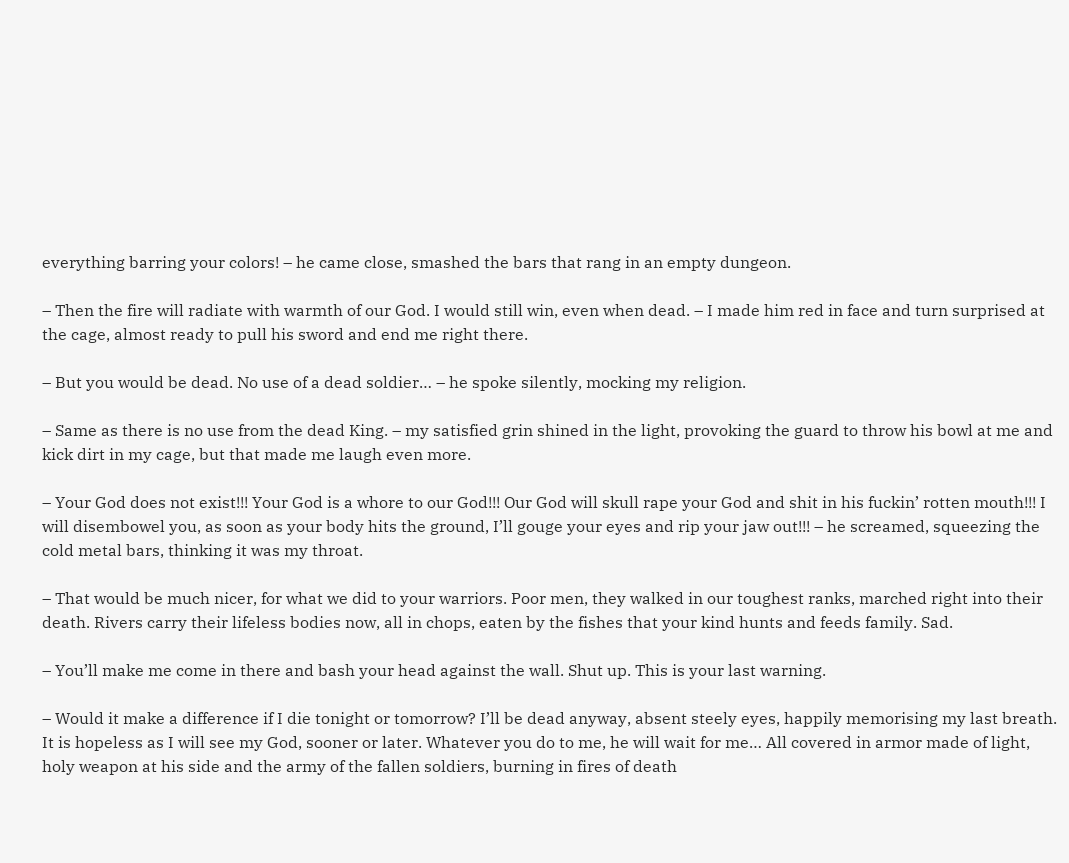everything barring your colors! – he came close, smashed the bars that rang in an empty dungeon.

– Then the fire will radiate with warmth of our God. I would still win, even when dead. – I made him red in face and turn surprised at the cage, almost ready to pull his sword and end me right there.

– But you would be dead. No use of a dead soldier… – he spoke silently, mocking my religion.

– Same as there is no use from the dead King. – my satisfied grin shined in the light, provoking the guard to throw his bowl at me and kick dirt in my cage, but that made me laugh even more.

– Your God does not exist!!! Your God is a whore to our God!!! Our God will skull rape your God and shit in his fuckin’ rotten mouth!!! I will disembowel you, as soon as your body hits the ground, I’ll gouge your eyes and rip your jaw out!!! – he screamed, squeezing the cold metal bars, thinking it was my throat.

– That would be much nicer, for what we did to your warriors. Poor men, they walked in our toughest ranks, marched right into their death. Rivers carry their lifeless bodies now, all in chops, eaten by the fishes that your kind hunts and feeds family. Sad.

– You’ll make me come in there and bash your head against the wall. Shut up. This is your last warning.

– Would it make a difference if I die tonight or tomorrow? I’ll be dead anyway, absent steely eyes, happily memorising my last breath. It is hopeless as I will see my God, sooner or later. Whatever you do to me, he will wait for me… All covered in armor made of light, holy weapon at his side and the army of the fallen soldiers, burning in fires of death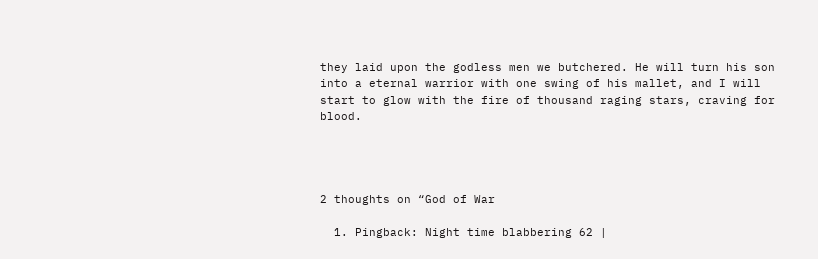they laid upon the godless men we butchered. He will turn his son into a eternal warrior with one swing of his mallet, and I will start to glow with the fire of thousand raging stars, craving for blood.




2 thoughts on “God of War

  1. Pingback: Night time blabbering 62 |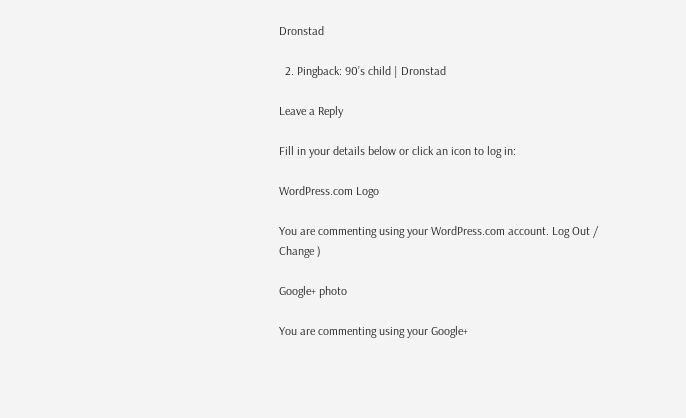Dronstad

  2. Pingback: 90’s child | Dronstad

Leave a Reply

Fill in your details below or click an icon to log in:

WordPress.com Logo

You are commenting using your WordPress.com account. Log Out /  Change )

Google+ photo

You are commenting using your Google+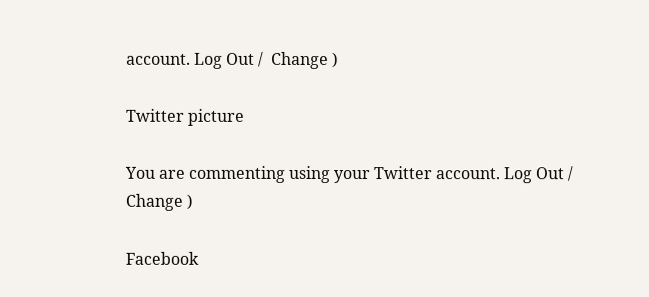account. Log Out /  Change )

Twitter picture

You are commenting using your Twitter account. Log Out /  Change )

Facebook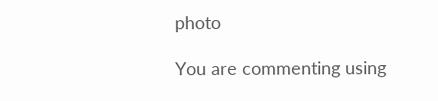photo

You are commenting using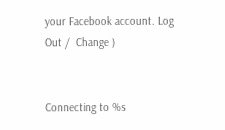your Facebook account. Log Out /  Change )


Connecting to %s